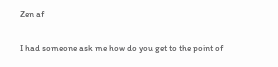Zen af

I had someone ask me how do you get to the point of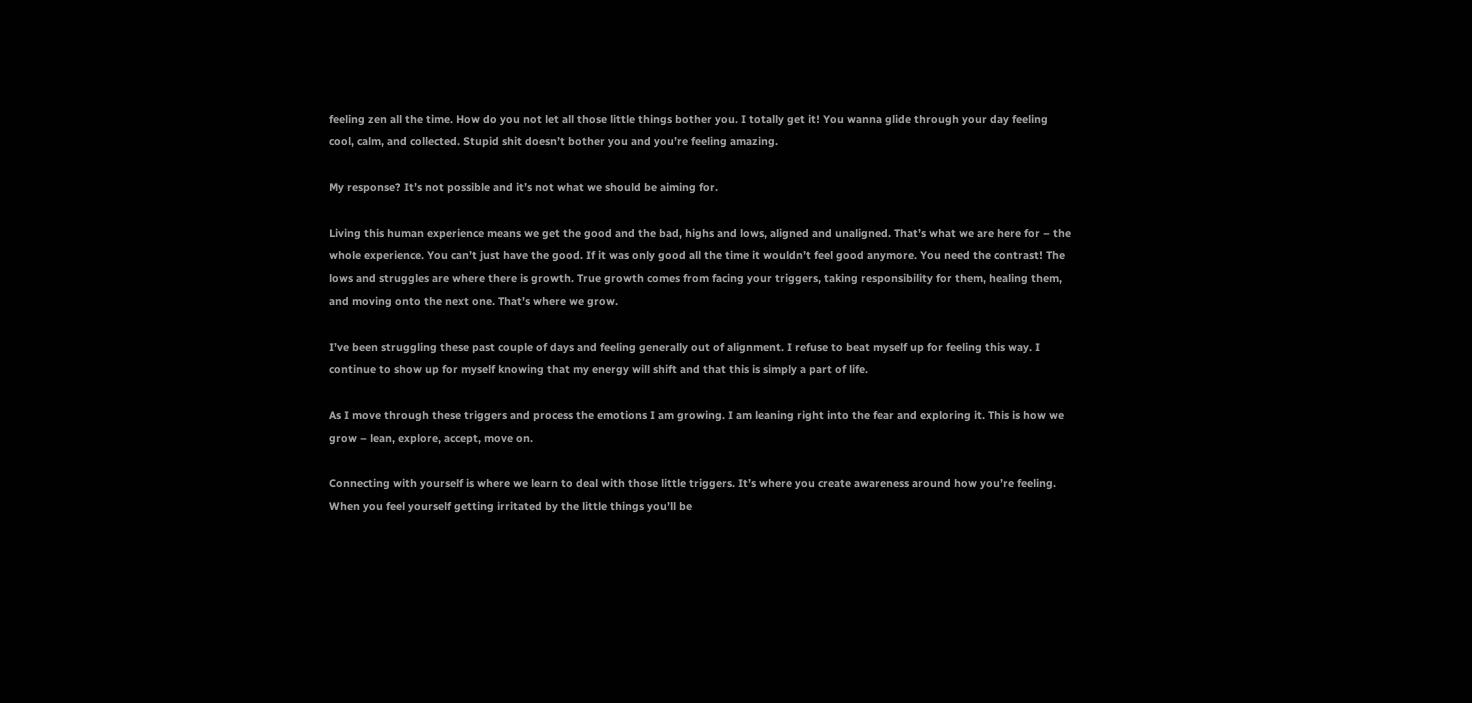feeling zen all the time. How do you not let all those little things bother you. I totally get it! You wanna glide through your day feeling cool, calm, and collected. Stupid shit doesn’t bother you and you’re feeling amazing.

My response? It’s not possible and it’s not what we should be aiming for.

Living this human experience means we get the good and the bad, highs and lows, aligned and unaligned. That’s what we are here for – the whole experience. You can’t just have the good. If it was only good all the time it wouldn’t feel good anymore. You need the contrast! The lows and struggles are where there is growth. True growth comes from facing your triggers, taking responsibility for them, healing them, and moving onto the next one. That’s where we grow.

I’ve been struggling these past couple of days and feeling generally out of alignment. I refuse to beat myself up for feeling this way. I continue to show up for myself knowing that my energy will shift and that this is simply a part of life.

As I move through these triggers and process the emotions I am growing. I am leaning right into the fear and exploring it. This is how we grow – lean, explore, accept, move on.

Connecting with yourself is where we learn to deal with those little triggers. It’s where you create awareness around how you’re feeling. When you feel yourself getting irritated by the little things you’ll be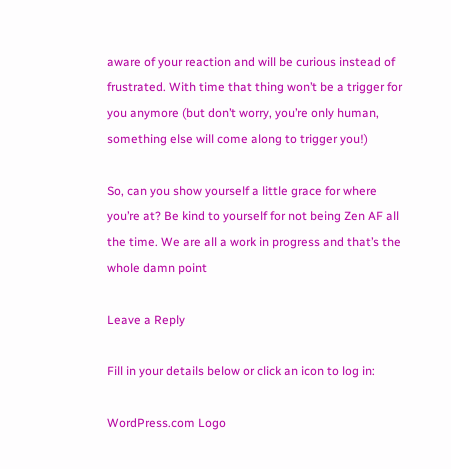aware of your reaction and will be curious instead of frustrated. With time that thing won’t be a trigger for you anymore (but don’t worry, you’re only human, something else will come along to trigger you!)

So, can you show yourself a little grace for where you’re at? Be kind to yourself for not being Zen AF all the time. We are all a work in progress and that’s the whole damn point

Leave a Reply

Fill in your details below or click an icon to log in:

WordPress.com Logo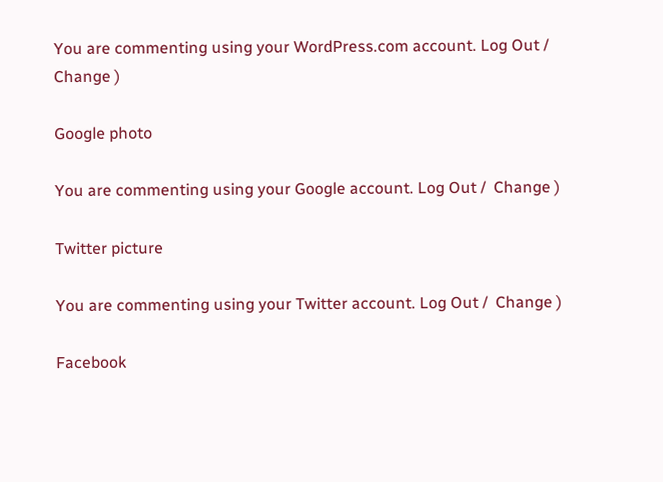You are commenting using your WordPress.com account. Log Out /  Change )

Google photo

You are commenting using your Google account. Log Out /  Change )

Twitter picture

You are commenting using your Twitter account. Log Out /  Change )

Facebook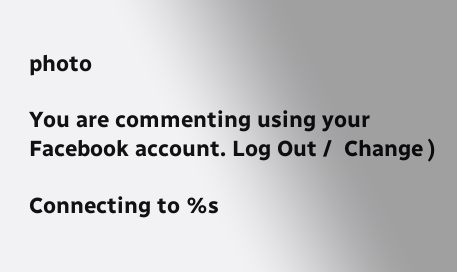photo

You are commenting using your Facebook account. Log Out /  Change )

Connecting to %s